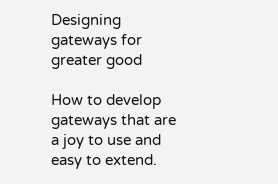Designing gateways for greater good

How to develop gateways that are a joy to use and easy to extend.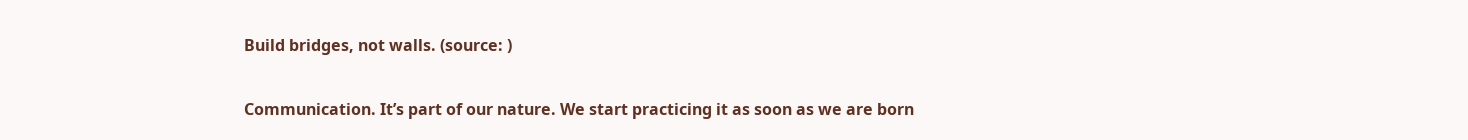Build bridges, not walls. (source: )

Communication. It’s part of our nature. We start practicing it as soon as we are born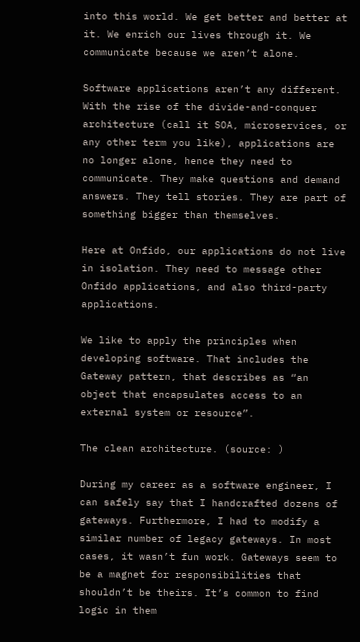into this world. We get better and better at it. We enrich our lives through it. We communicate because we aren’t alone.

Software applications aren’t any different. With the rise of the divide-and-conquer architecture (call it SOA, microservices, or any other term you like), applications are no longer alone, hence they need to communicate. They make questions and demand answers. They tell stories. They are part of something bigger than themselves.

Here at Onfido, our applications do not live in isolation. They need to message other Onfido applications, and also third-party applications.

We like to apply the principles when developing software. That includes the Gateway pattern, that describes as “an object that encapsulates access to an external system or resource”.

The clean architecture. (source: )

During my career as a software engineer, I can safely say that I handcrafted dozens of gateways. Furthermore, I had to modify a similar number of legacy gateways. In most cases, it wasn’t fun work. Gateways seem to be a magnet for responsibilities that shouldn’t be theirs. It’s common to find logic in them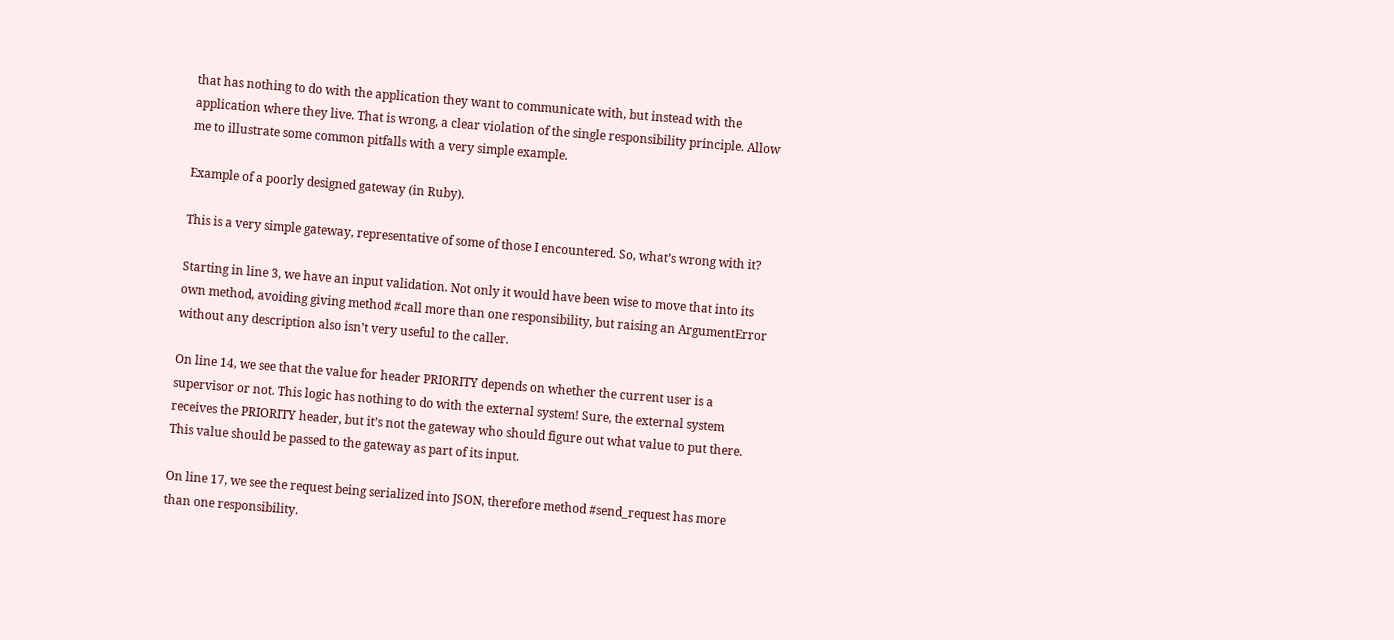that has nothing to do with the application they want to communicate with, but instead with the application where they live. That is wrong, a clear violation of the single responsibility principle. Allow me to illustrate some common pitfalls with a very simple example.

Example of a poorly designed gateway (in Ruby).

This is a very simple gateway, representative of some of those I encountered. So, what’s wrong with it?

Starting in line 3, we have an input validation. Not only it would have been wise to move that into its own method, avoiding giving method #call more than one responsibility, but raising an ArgumentError without any description also isn’t very useful to the caller.

On line 14, we see that the value for header PRIORITY depends on whether the current user is a supervisor or not. This logic has nothing to do with the external system! Sure, the external system receives the PRIORITY header, but it’s not the gateway who should figure out what value to put there. This value should be passed to the gateway as part of its input.

On line 17, we see the request being serialized into JSON, therefore method #send_request has more than one responsibility.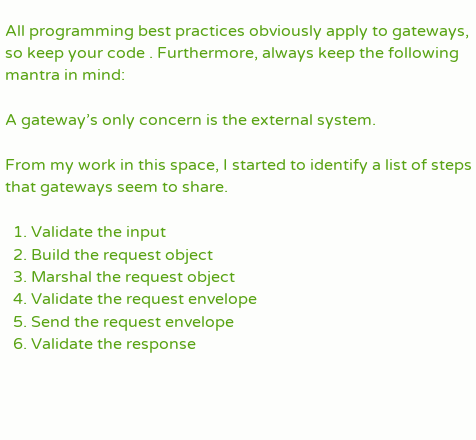All programming best practices obviously apply to gateways, so keep your code . Furthermore, always keep the following mantra in mind:

A gateway’s only concern is the external system.

From my work in this space, I started to identify a list of steps that gateways seem to share.

  1. Validate the input
  2. Build the request object
  3. Marshal the request object
  4. Validate the request envelope
  5. Send the request envelope
  6. Validate the response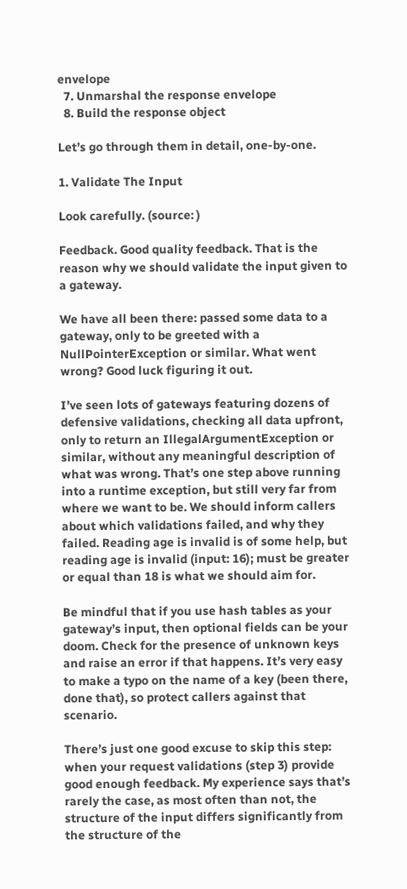envelope
  7. Unmarshal the response envelope
  8. Build the response object

Let’s go through them in detail, one-by-one.

1. Validate The Input

Look carefully. (source: )

Feedback. Good quality feedback. That is the reason why we should validate the input given to a gateway.

We have all been there: passed some data to a gateway, only to be greeted with a NullPointerException or similar. What went wrong? Good luck figuring it out.

I’ve seen lots of gateways featuring dozens of defensive validations, checking all data upfront, only to return an IllegalArgumentException or similar, without any meaningful description of what was wrong. That’s one step above running into a runtime exception, but still very far from where we want to be. We should inform callers about which validations failed, and why they failed. Reading age is invalid is of some help, but reading age is invalid (input: 16); must be greater or equal than 18 is what we should aim for.

Be mindful that if you use hash tables as your gateway’s input, then optional fields can be your doom. Check for the presence of unknown keys and raise an error if that happens. It’s very easy to make a typo on the name of a key (been there, done that), so protect callers against that scenario.

There’s just one good excuse to skip this step: when your request validations (step 3) provide good enough feedback. My experience says that’s rarely the case, as most often than not, the structure of the input differs significantly from the structure of the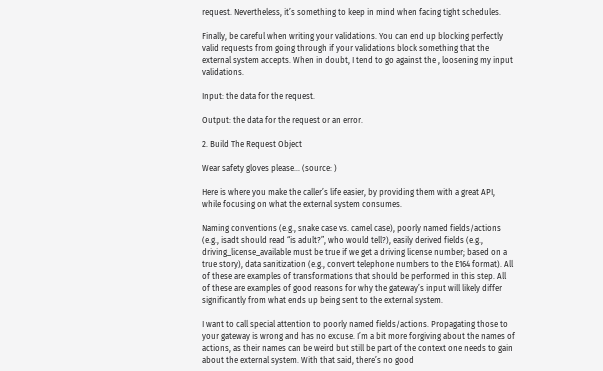request. Nevertheless, it’s something to keep in mind when facing tight schedules.

Finally, be careful when writing your validations. You can end up blocking perfectly valid requests from going through if your validations block something that the external system accepts. When in doubt, I tend to go against the , loosening my input validations.

Input: the data for the request.

Output: the data for the request or an error.

2. Build The Request Object

Wear safety gloves please… (source: )

Here is where you make the caller’s life easier, by providing them with a great API, while focusing on what the external system consumes.

Naming conventions (e.g., snake case vs. camel case), poorly named fields/actions (e.g., isadt should read “is adult?”, who would tell?), easily derived fields (e.g., driving_license_available must be true if we get a driving license number; based on a true story), data sanitization (e.g., convert telephone numbers to the E164 format). All of these are examples of transformations that should be performed in this step. All of these are examples of good reasons for why the gateway’s input will likely differ significantly from what ends up being sent to the external system.

I want to call special attention to poorly named fields/actions. Propagating those to your gateway is wrong and has no excuse. I’m a bit more forgiving about the names of actions, as their names can be weird but still be part of the context one needs to gain about the external system. With that said, there’s no good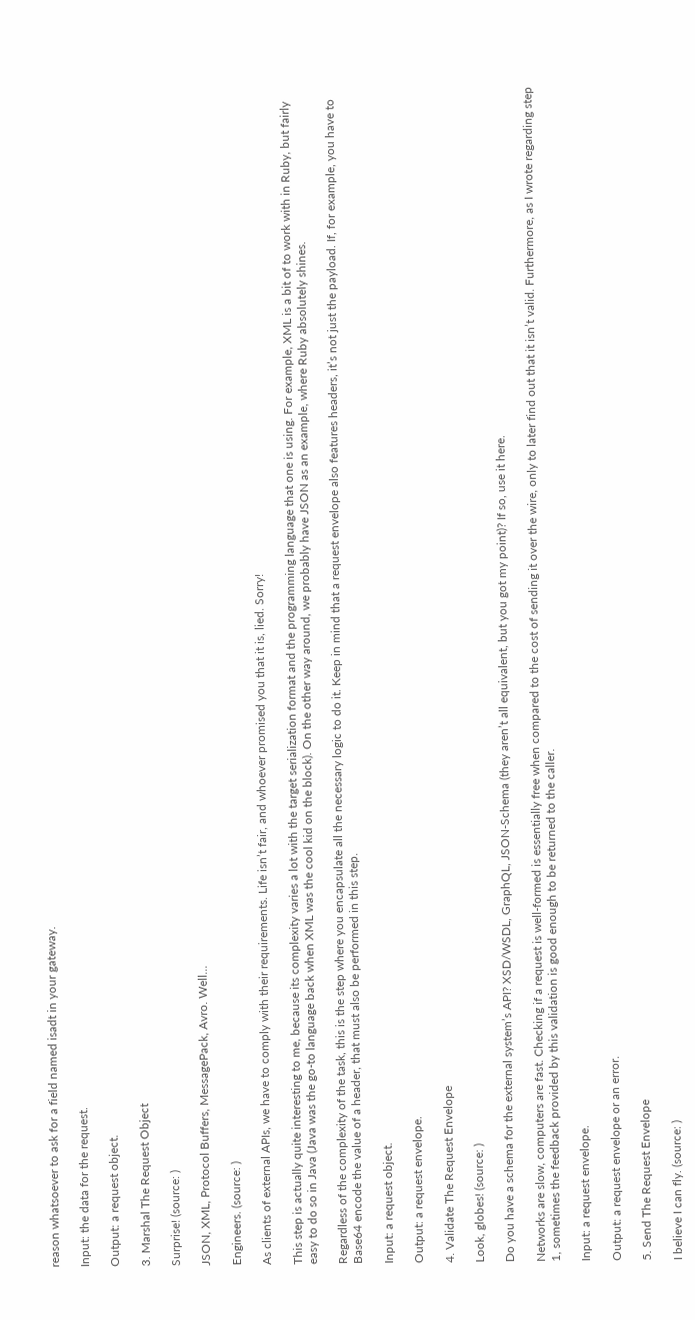reason whatsoever to ask for a field named isadt in your gateway.

Input: the data for the request.

Output: a request object.

3. Marshal The Request Object

Surprise! (source: )

JSON, XML, Protocol Buffers, MessagePack, Avro. Well…

Engineers. (source: )

As clients of external APIs, we have to comply with their requirements. Life isn’t fair, and whoever promised you that it is, lied. Sorry!

This step is actually quite interesting to me, because its complexity varies a lot with the target serialization format and the programming language that one is using. For example, XML is a bit of to work with in Ruby, but fairly easy to do so in Java (Java was the go-to language back when XML was the cool kid on the block). On the other way around, we probably have JSON as an example, where Ruby absolutely shines.

Regardless of the complexity of the task, this is the step where you encapsulate all the necessary logic to do it. Keep in mind that a request envelope also features headers, it’s not just the payload. If, for example, you have to Base64 encode the value of a header, that must also be performed in this step.

Input: a request object.

Output: a request envelope.

4. Validate The Request Envelope

Look, globes! (source: )

Do you have a schema for the external system’s API? XSD/WSDL, GraphQL, JSON-Schema (they aren’t all equivalent, but you got my point)? If so, use it here.

Networks are slow, computers are fast. Checking if a request is well-formed is essentially free when compared to the cost of sending it over the wire, only to later find out that it isn’t valid. Furthermore, as I wrote regarding step 1, sometimes the feedback provided by this validation is good enough to be returned to the caller.

Input: a request envelope.

Output: a request envelope or an error.

5. Send The Request Envelope

I believe I can fly. (source: )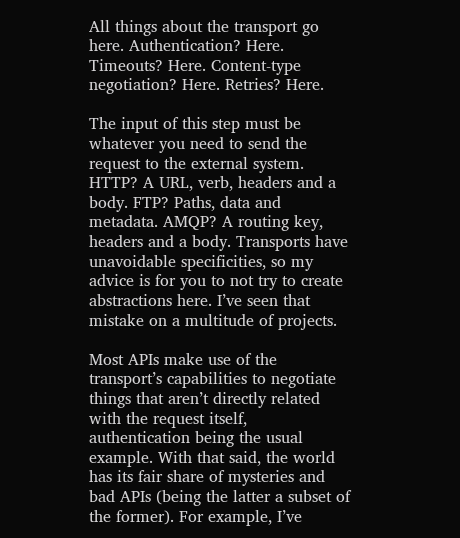All things about the transport go here. Authentication? Here. Timeouts? Here. Content-type negotiation? Here. Retries? Here.

The input of this step must be whatever you need to send the request to the external system. HTTP? A URL, verb, headers and a body. FTP? Paths, data and metadata. AMQP? A routing key, headers and a body. Transports have unavoidable specificities, so my advice is for you to not try to create abstractions here. I’ve seen that mistake on a multitude of projects.

Most APIs make use of the transport’s capabilities to negotiate things that aren’t directly related with the request itself, authentication being the usual example. With that said, the world has its fair share of mysteries and bad APIs (being the latter a subset of the former). For example, I’ve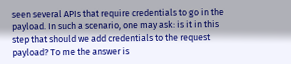seen several APIs that require credentials to go in the payload. In such a scenario, one may ask: is it in this step that should we add credentials to the request payload? To me the answer is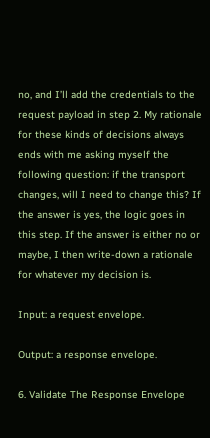no, and I’ll add the credentials to the request payload in step 2. My rationale for these kinds of decisions always ends with me asking myself the following question: if the transport changes, will I need to change this? If the answer is yes, the logic goes in this step. If the answer is either no or maybe, I then write-down a rationale for whatever my decision is.

Input: a request envelope.

Output: a response envelope.

6. Validate The Response Envelope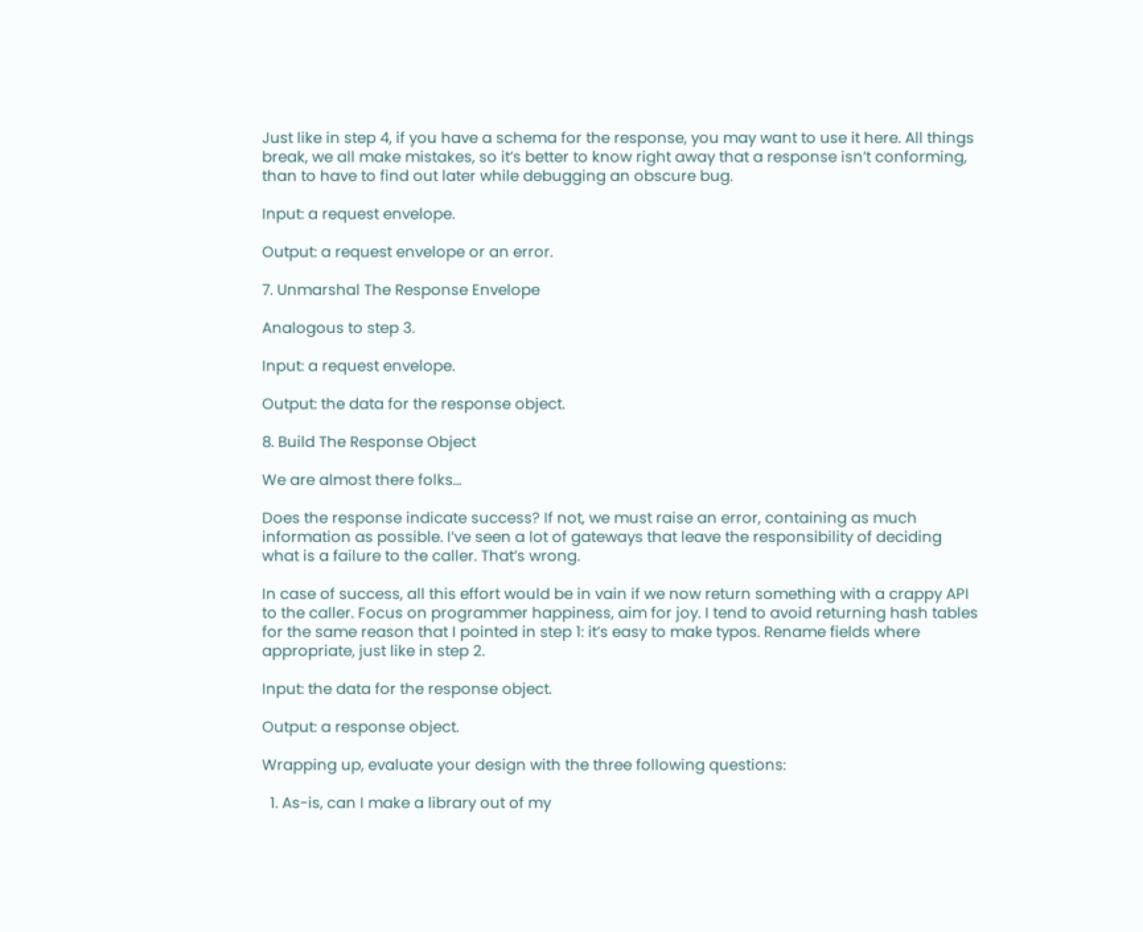Just like in step 4, if you have a schema for the response, you may want to use it here. All things break, we all make mistakes, so it’s better to know right away that a response isn’t conforming, than to have to find out later while debugging an obscure bug.

Input: a request envelope.

Output: a request envelope or an error.

7. Unmarshal The Response Envelope

Analogous to step 3.

Input: a request envelope.

Output: the data for the response object.

8. Build The Response Object

We are almost there folks…

Does the response indicate success? If not, we must raise an error, containing as much information as possible. I’ve seen a lot of gateways that leave the responsibility of deciding what is a failure to the caller. That’s wrong.

In case of success, all this effort would be in vain if we now return something with a crappy API to the caller. Focus on programmer happiness, aim for joy. I tend to avoid returning hash tables for the same reason that I pointed in step 1: it’s easy to make typos. Rename fields where appropriate, just like in step 2.

Input: the data for the response object.

Output: a response object.

Wrapping up, evaluate your design with the three following questions:

  1. As-is, can I make a library out of my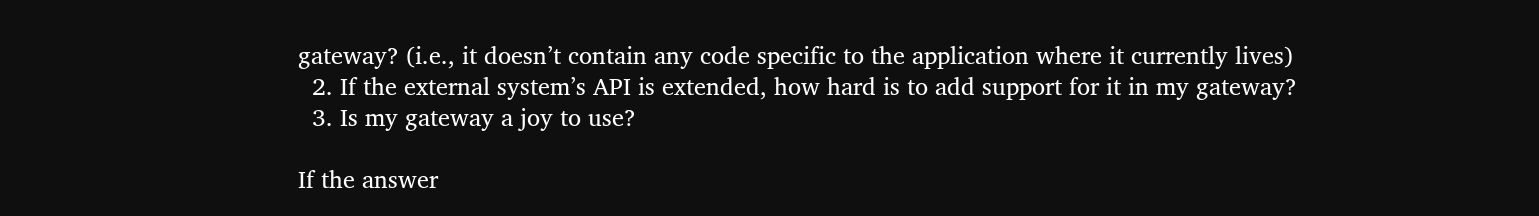gateway? (i.e., it doesn’t contain any code specific to the application where it currently lives)
  2. If the external system’s API is extended, how hard is to add support for it in my gateway?
  3. Is my gateway a joy to use?

If the answer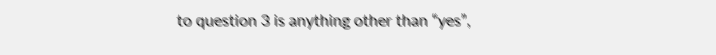to question 3 is anything other than “yes”,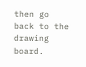then go back to the drawing board.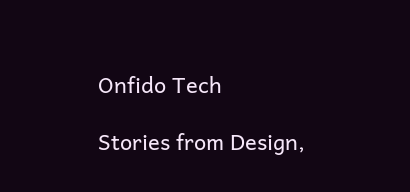Onfido Tech

Stories from Design,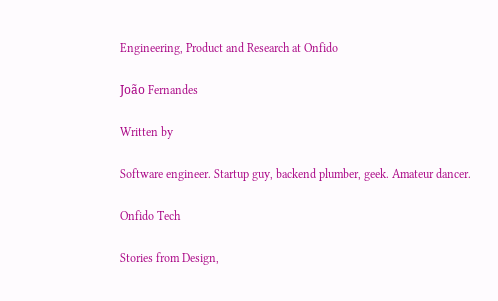Engineering, Product and Research at Onfido

João Fernandes

Written by

Software engineer. Startup guy, backend plumber, geek. Amateur dancer.

Onfido Tech

Stories from Design,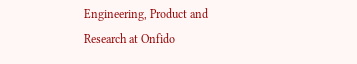Engineering, Product and Research at Onfido